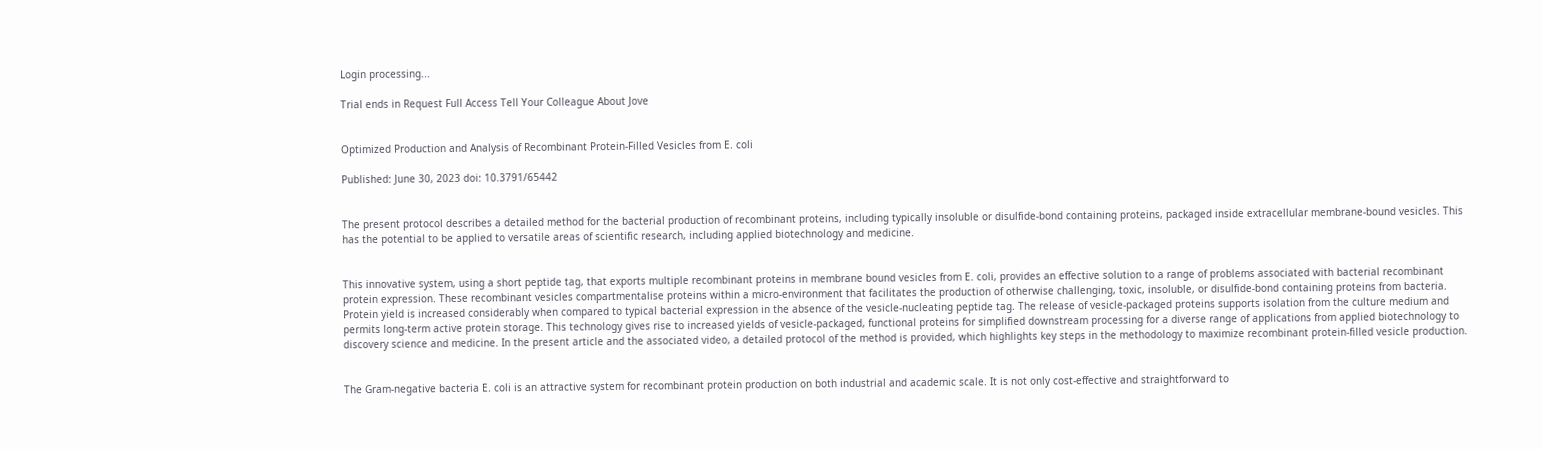Login processing...

Trial ends in Request Full Access Tell Your Colleague About Jove


Optimized Production and Analysis of Recombinant Protein-Filled Vesicles from E. coli

Published: June 30, 2023 doi: 10.3791/65442


The present protocol describes a detailed method for the bacterial production of recombinant proteins, including typically insoluble or disulfide-bond containing proteins, packaged inside extracellular membrane-bound vesicles. This has the potential to be applied to versatile areas of scientific research, including applied biotechnology and medicine.


This innovative system, using a short peptide tag, that exports multiple recombinant proteins in membrane bound vesicles from E. coli, provides an effective solution to a range of problems associated with bacterial recombinant protein expression. These recombinant vesicles compartmentalise proteins within a micro-environment that facilitates the production of otherwise challenging, toxic, insoluble, or disulfide-bond containing proteins from bacteria. Protein yield is increased considerably when compared to typical bacterial expression in the absence of the vesicle-nucleating peptide tag. The release of vesicle-packaged proteins supports isolation from the culture medium and permits long-term active protein storage. This technology gives rise to increased yields of vesicle-packaged, functional proteins for simplified downstream processing for a diverse range of applications from applied biotechnology to discovery science and medicine. In the present article and the associated video, a detailed protocol of the method is provided, which highlights key steps in the methodology to maximize recombinant protein-filled vesicle production.


The Gram-negative bacteria E. coli is an attractive system for recombinant protein production on both industrial and academic scale. It is not only cost-effective and straightforward to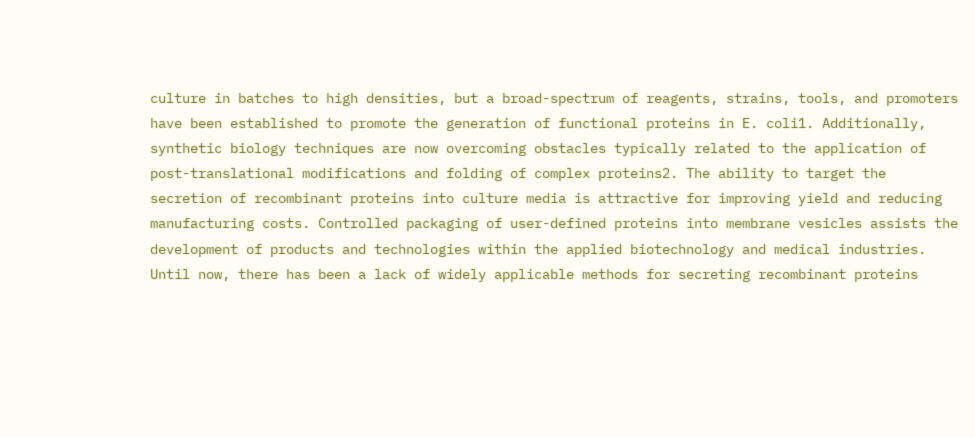culture in batches to high densities, but a broad-spectrum of reagents, strains, tools, and promoters have been established to promote the generation of functional proteins in E. coli1. Additionally, synthetic biology techniques are now overcoming obstacles typically related to the application of post-translational modifications and folding of complex proteins2. The ability to target the secretion of recombinant proteins into culture media is attractive for improving yield and reducing manufacturing costs. Controlled packaging of user-defined proteins into membrane vesicles assists the development of products and technologies within the applied biotechnology and medical industries. Until now, there has been a lack of widely applicable methods for secreting recombinant proteins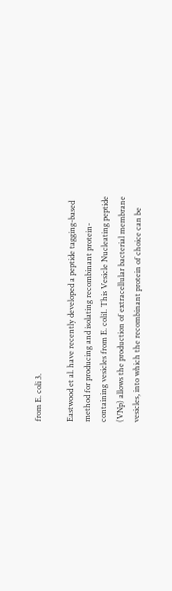from E. coli 3.

Eastwood et al. have recently developed a peptide tagging-based method for producing and isolating recombinant protein-containing vesicles from E. coli1. This Vesicle Nucleating peptide (VNp) allows the production of extracellular bacterial membrane vesicles, into which the recombinant protein of choice can be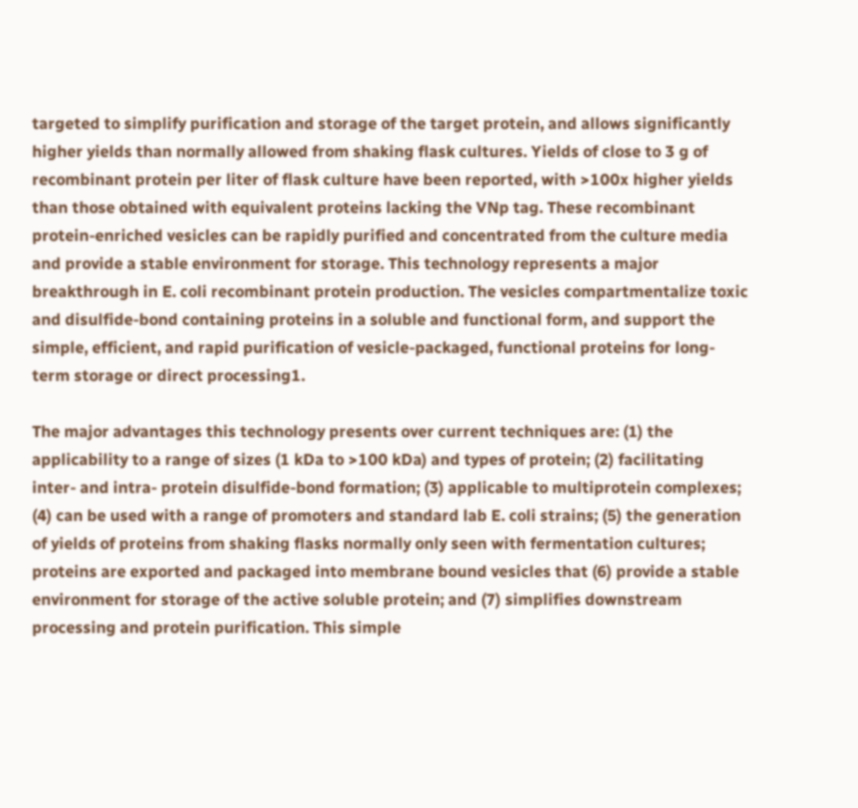targeted to simplify purification and storage of the target protein, and allows significantly higher yields than normally allowed from shaking flask cultures. Yields of close to 3 g of recombinant protein per liter of flask culture have been reported, with >100x higher yields than those obtained with equivalent proteins lacking the VNp tag. These recombinant protein-enriched vesicles can be rapidly purified and concentrated from the culture media and provide a stable environment for storage. This technology represents a major breakthrough in E. coli recombinant protein production. The vesicles compartmentalize toxic and disulfide-bond containing proteins in a soluble and functional form, and support the simple, efficient, and rapid purification of vesicle-packaged, functional proteins for long-term storage or direct processing1.

The major advantages this technology presents over current techniques are: (1) the applicability to a range of sizes (1 kDa to >100 kDa) and types of protein; (2) facilitating inter- and intra- protein disulfide-bond formation; (3) applicable to multiprotein complexes; (4) can be used with a range of promoters and standard lab E. coli strains; (5) the generation of yields of proteins from shaking flasks normally only seen with fermentation cultures; proteins are exported and packaged into membrane bound vesicles that (6) provide a stable environment for storage of the active soluble protein; and (7) simplifies downstream processing and protein purification. This simple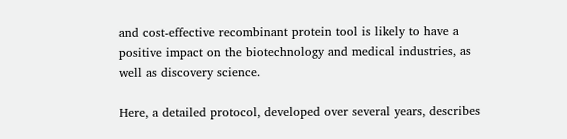and cost-effective recombinant protein tool is likely to have a positive impact on the biotechnology and medical industries, as well as discovery science.

Here, a detailed protocol, developed over several years, describes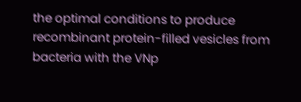the optimal conditions to produce recombinant protein-filled vesicles from bacteria with the VNp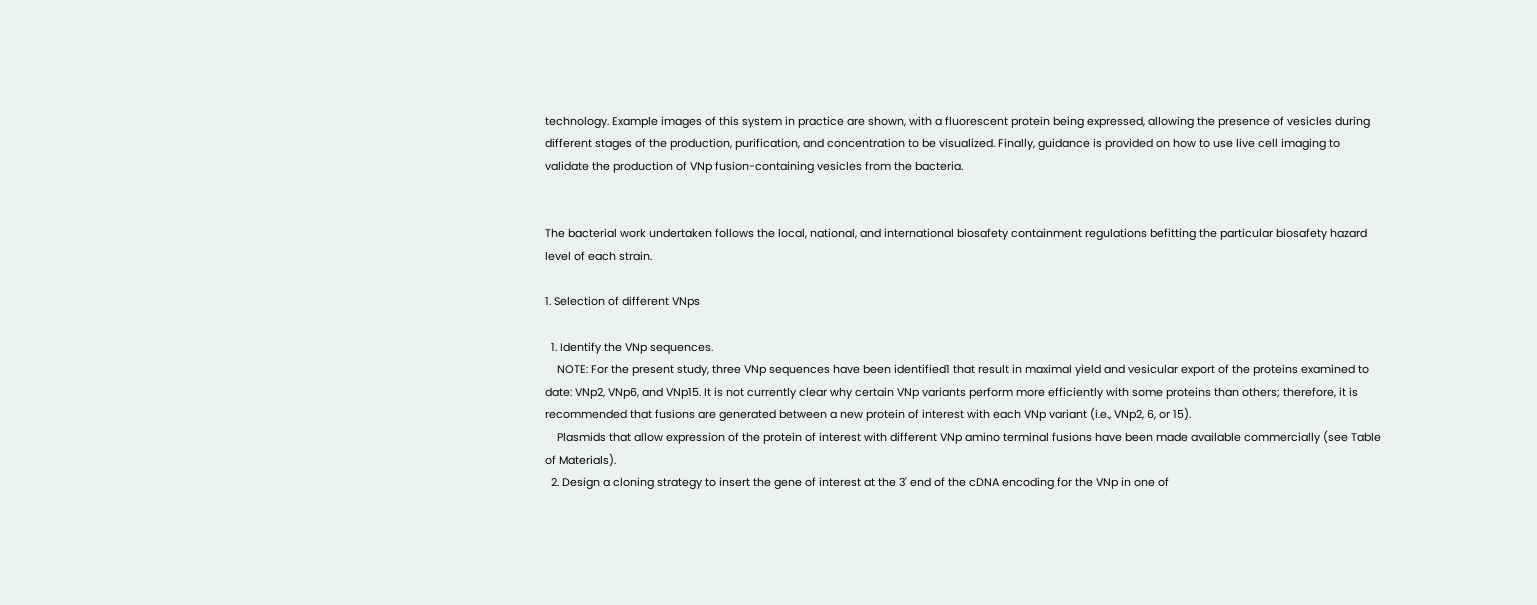technology. Example images of this system in practice are shown, with a fluorescent protein being expressed, allowing the presence of vesicles during different stages of the production, purification, and concentration to be visualized. Finally, guidance is provided on how to use live cell imaging to validate the production of VNp fusion-containing vesicles from the bacteria.


The bacterial work undertaken follows the local, national, and international biosafety containment regulations befitting the particular biosafety hazard level of each strain.

1. Selection of different VNps

  1. Identify the VNp sequences.
    NOTE: For the present study, three VNp sequences have been identified1 that result in maximal yield and vesicular export of the proteins examined to date: VNp2, VNp6, and VNp15. It is not currently clear why certain VNp variants perform more efficiently with some proteins than others; therefore, it is recommended that fusions are generated between a new protein of interest with each VNp variant (i.e., VNp2, 6, or 15).
    Plasmids that allow expression of the protein of interest with different VNp amino terminal fusions have been made available commercially (see Table of Materials).
  2. Design a cloning strategy to insert the gene of interest at the 3' end of the cDNA encoding for the VNp in one of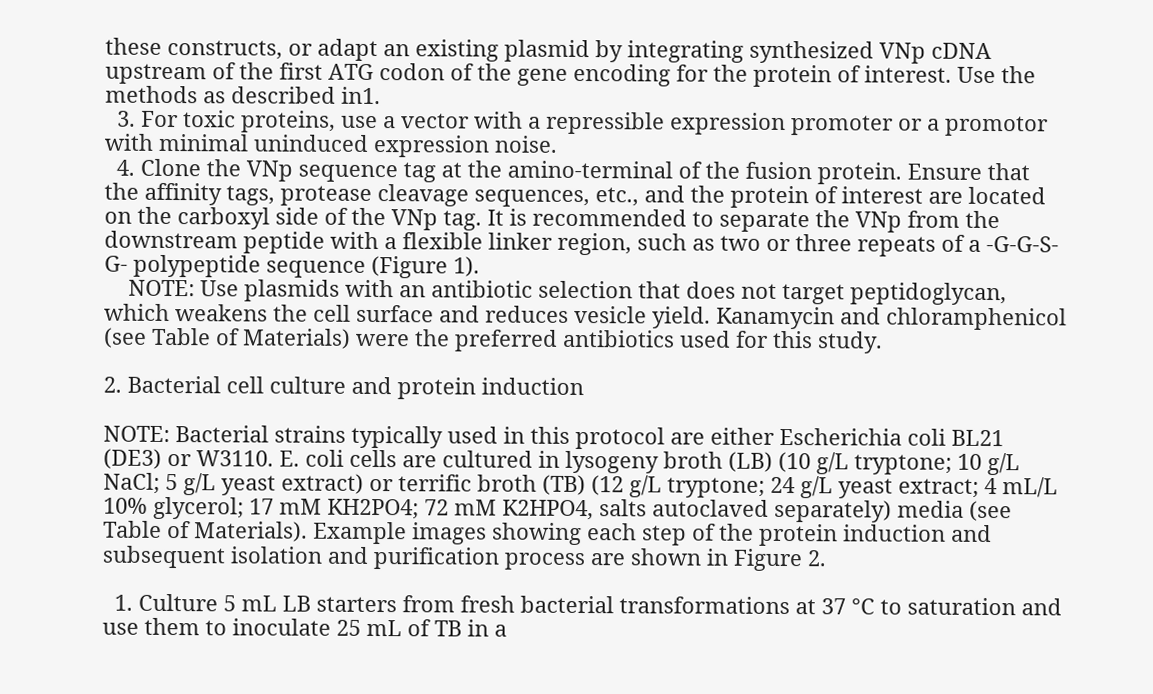these constructs, or adapt an existing plasmid by integrating synthesized VNp cDNA upstream of the first ATG codon of the gene encoding for the protein of interest. Use the methods as described in1.
  3. For toxic proteins, use a vector with a repressible expression promoter or a promotor with minimal uninduced expression noise.
  4. Clone the VNp sequence tag at the amino-terminal of the fusion protein. Ensure that the affinity tags, protease cleavage sequences, etc., and the protein of interest are located on the carboxyl side of the VNp tag. It is recommended to separate the VNp from the downstream peptide with a flexible linker region, such as two or three repeats of a -G-G-S-G- polypeptide sequence (Figure 1).
    NOTE: Use plasmids with an antibiotic selection that does not target peptidoglycan, which weakens the cell surface and reduces vesicle yield. Kanamycin and chloramphenicol (see Table of Materials) were the preferred antibiotics used for this study.

2. Bacterial cell culture and protein induction

NOTE: Bacterial strains typically used in this protocol are either Escherichia coli BL21 (DE3) or W3110. E. coli cells are cultured in lysogeny broth (LB) (10 g/L tryptone; 10 g/L NaCl; 5 g/L yeast extract) or terrific broth (TB) (12 g/L tryptone; 24 g/L yeast extract; 4 mL/L 10% glycerol; 17 mM KH2PO4; 72 mM K2HPO4, salts autoclaved separately) media (see Table of Materials). Example images showing each step of the protein induction and subsequent isolation and purification process are shown in Figure 2.

  1. Culture 5 mL LB starters from fresh bacterial transformations at 37 °C to saturation and use them to inoculate 25 mL of TB in a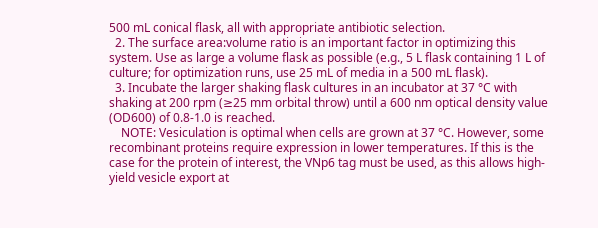500 mL conical flask, all with appropriate antibiotic selection.
  2. The surface area:volume ratio is an important factor in optimizing this system. Use as large a volume flask as possible (e.g., 5 L flask containing 1 L of culture; for optimization runs, use 25 mL of media in a 500 mL flask).
  3. Incubate the larger shaking flask cultures in an incubator at 37 °C with shaking at 200 rpm (≥25 mm orbital throw) until a 600 nm optical density value (OD600) of 0.8-1.0 is reached.
    NOTE: Vesiculation is optimal when cells are grown at 37 °C. However, some recombinant proteins require expression in lower temperatures. If this is the case for the protein of interest, the VNp6 tag must be used, as this allows high-yield vesicle export at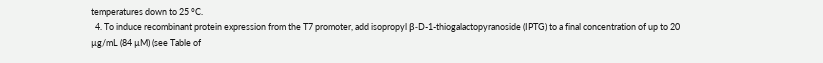temperatures down to 25 °C.
  4. To induce recombinant protein expression from the T7 promoter, add isopropyl β-D-1-thiogalactopyranoside (IPTG) to a final concentration of up to 20 µg/mL (84 µM) (see Table of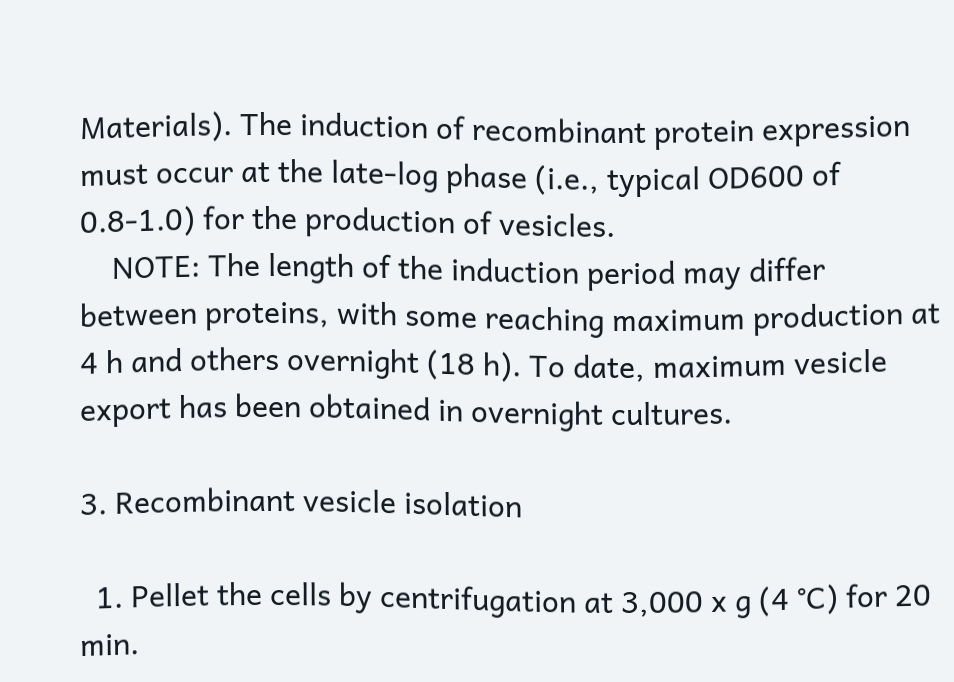Materials). The induction of recombinant protein expression must occur at the late-log phase (i.e., typical OD600 of 0.8-1.0) for the production of vesicles.
    NOTE: The length of the induction period may differ between proteins, with some reaching maximum production at 4 h and others overnight (18 h). To date, maximum vesicle export has been obtained in overnight cultures.

3. Recombinant vesicle isolation

  1. Pellet the cells by centrifugation at 3,000 x g (4 °C) for 20 min.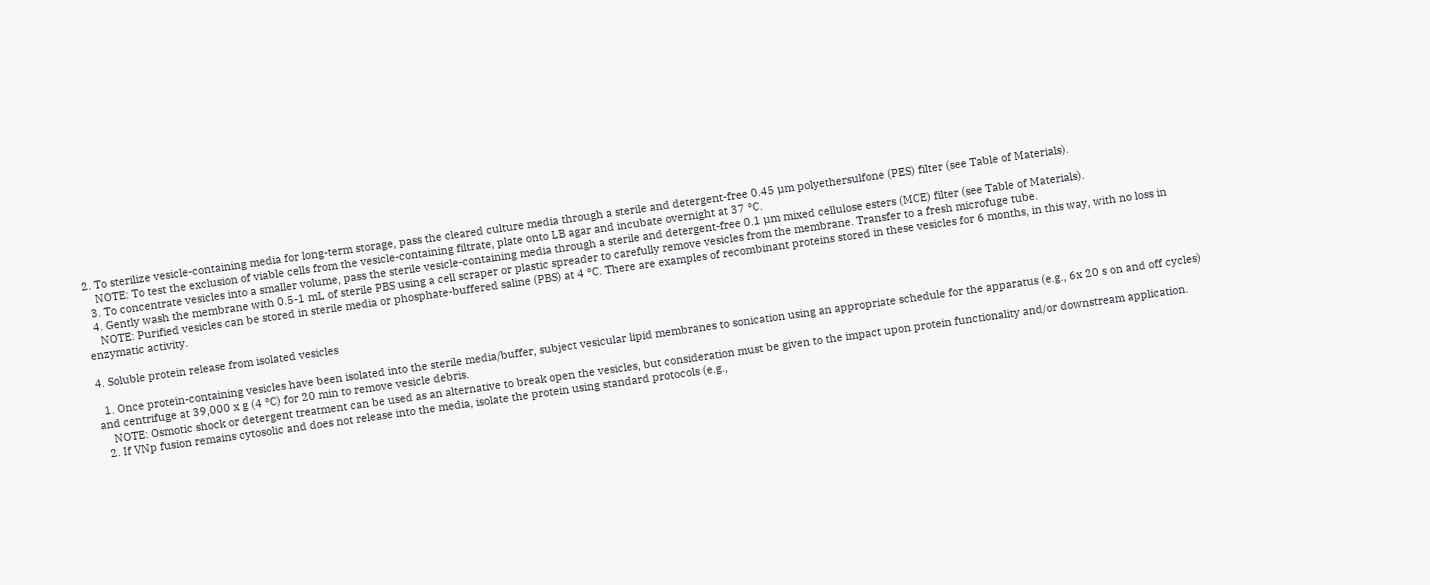2. To sterilize vesicle-containing media for long-term storage, pass the cleared culture media through a sterile and detergent-free 0.45 µm polyethersulfone (PES) filter (see Table of Materials).
    NOTE: To test the exclusion of viable cells from the vesicle-containing filtrate, plate onto LB agar and incubate overnight at 37 °C.
  3. To concentrate vesicles into a smaller volume, pass the sterile vesicle-containing media through a sterile and detergent-free 0.1 µm mixed cellulose esters (MCE) filter (see Table of Materials).
  4. Gently wash the membrane with 0.5-1 mL of sterile PBS using a cell scraper or plastic spreader to carefully remove vesicles from the membrane. Transfer to a fresh microfuge tube.
    NOTE: Purified vesicles can be stored in sterile media or phosphate-buffered saline (PBS) at 4 °C. There are examples of recombinant proteins stored in these vesicles for 6 months, in this way, with no loss in enzymatic activity.

4. Soluble protein release from isolated vesicles

  1. Once protein-containing vesicles have been isolated into the sterile media/buffer, subject vesicular lipid membranes to sonication using an appropriate schedule for the apparatus (e.g., 6x 20 s on and off cycles) and centrifuge at 39,000 x g (4 °C) for 20 min to remove vesicle debris.
    NOTE: Osmotic shock or detergent treatment can be used as an alternative to break open the vesicles, but consideration must be given to the impact upon protein functionality and/or downstream application.
  2. If VNp fusion remains cytosolic and does not release into the media, isolate the protein using standard protocols (e.g.,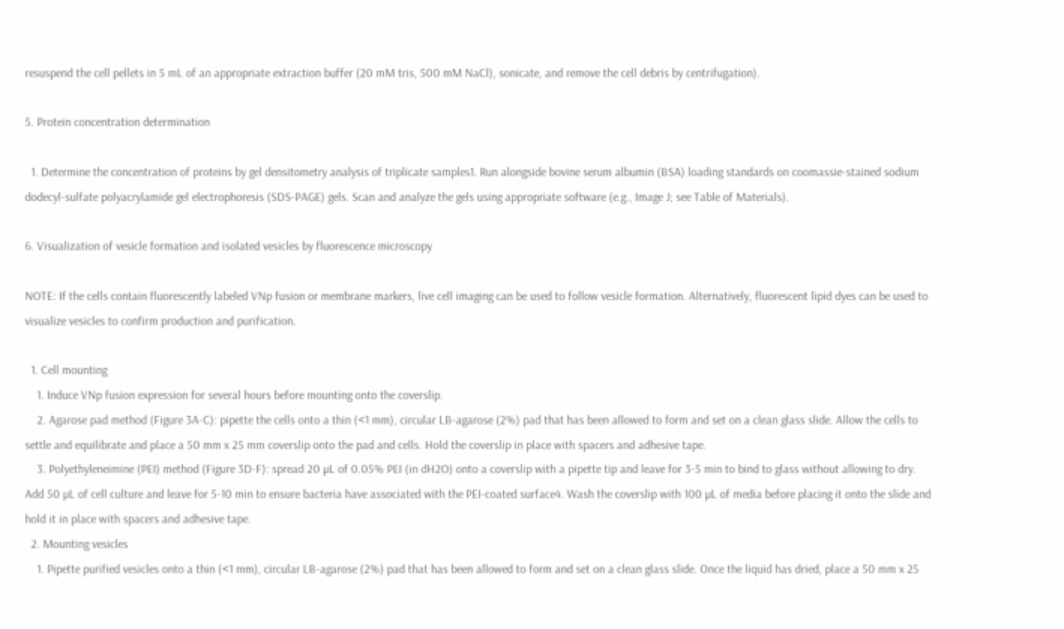resuspend the cell pellets in 5 mL of an appropriate extraction buffer (20 mM tris, 500 mM NaCl), sonicate, and remove the cell debris by centrifugation).

5. Protein concentration determination

  1. Determine the concentration of proteins by gel densitometry analysis of triplicate samples1. Run alongside bovine serum albumin (BSA) loading standards on coomassie-stained sodium dodecyl-sulfate polyacrylamide gel electrophoresis (SDS-PAGE) gels. Scan and analyze the gels using appropriate software (e.g., Image J; see Table of Materials).

6. Visualization of vesicle formation and isolated vesicles by fluorescence microscopy

NOTE: If the cells contain fluorescently labeled VNp fusion or membrane markers, live cell imaging can be used to follow vesicle formation. Alternatively, fluorescent lipid dyes can be used to visualize vesicles to confirm production and purification.

  1. Cell mounting
    1. Induce VNp fusion expression for several hours before mounting onto the coverslip.
    2. Agarose pad method (Figure 3A-C): pipette the cells onto a thin (<1 mm), circular LB-agarose (2%) pad that has been allowed to form and set on a clean glass slide. Allow the cells to settle and equilibrate and place a 50 mm x 25 mm coverslip onto the pad and cells. Hold the coverslip in place with spacers and adhesive tape.
    3. Polyethyleneimine (PEI) method (Figure 3D-F): spread 20 µL of 0.05% PEI (in dH2O) onto a coverslip with a pipette tip and leave for 3-5 min to bind to glass without allowing to dry. Add 50 µL of cell culture and leave for 5-10 min to ensure bacteria have associated with the PEI-coated surface4. Wash the coverslip with 100 µL of media before placing it onto the slide and hold it in place with spacers and adhesive tape.
  2. Mounting vesicles
    1. Pipette purified vesicles onto a thin (<1 mm), circular LB-agarose (2%) pad that has been allowed to form and set on a clean glass slide. Once the liquid has dried, place a 50 mm x 25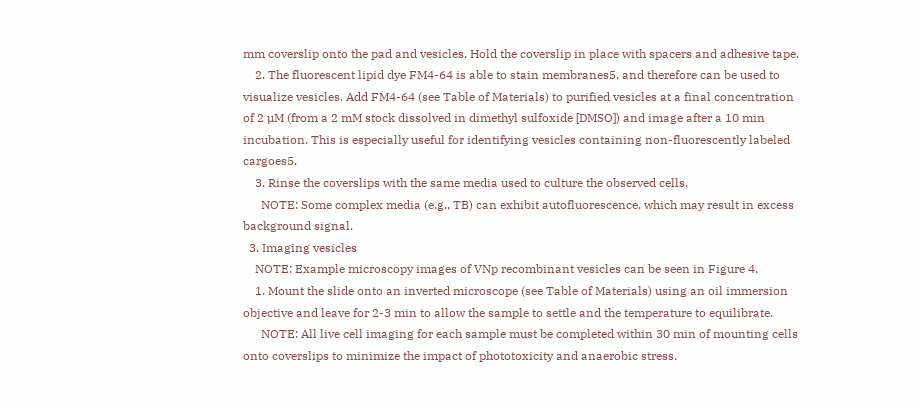mm coverslip onto the pad and vesicles. Hold the coverslip in place with spacers and adhesive tape.
    2. The fluorescent lipid dye FM4-64 is able to stain membranes5, and therefore can be used to visualize vesicles. Add FM4-64 (see Table of Materials) to purified vesicles at a final concentration of 2 µM (from a 2 mM stock dissolved in dimethyl sulfoxide [DMSO]) and image after a 10 min incubation. This is especially useful for identifying vesicles containing non-fluorescently labeled cargoes5.
    3. Rinse the coverslips with the same media used to culture the observed cells.
      NOTE: Some complex media (e.g., TB) can exhibit autofluorescence, which may result in excess background signal.
  3. Imaging vesicles
    NOTE: Example microscopy images of VNp recombinant vesicles can be seen in Figure 4.
    1. Mount the slide onto an inverted microscope (see Table of Materials) using an oil immersion objective and leave for 2-3 min to allow the sample to settle and the temperature to equilibrate.
      NOTE: All live cell imaging for each sample must be completed within 30 min of mounting cells onto coverslips to minimize the impact of phototoxicity and anaerobic stress.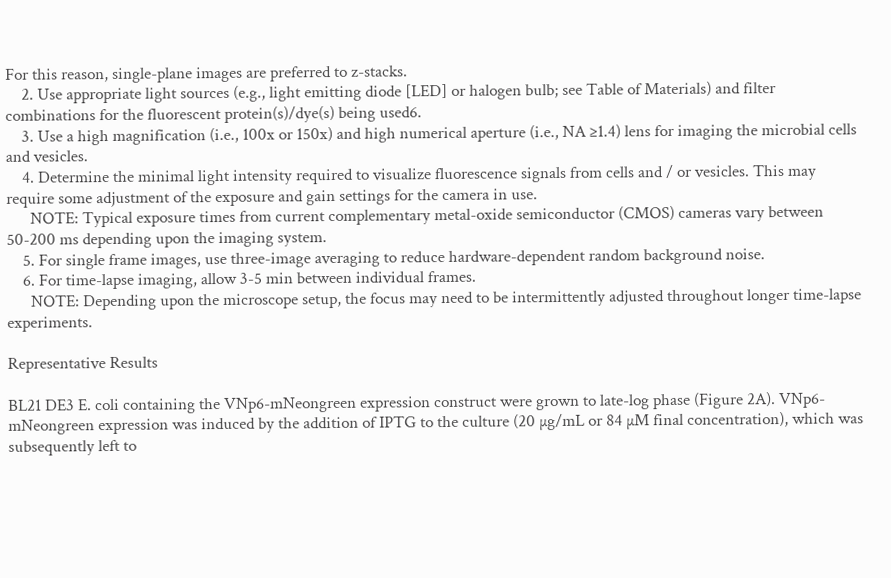For this reason, single-plane images are preferred to z-stacks.
    2. Use appropriate light sources (e.g., light emitting diode [LED] or halogen bulb; see Table of Materials) and filter combinations for the fluorescent protein(s)/dye(s) being used6.
    3. Use a high magnification (i.e., 100x or 150x) and high numerical aperture (i.e., NA ≥1.4) lens for imaging the microbial cells and vesicles.
    4. Determine the minimal light intensity required to visualize fluorescence signals from cells and / or vesicles. This may require some adjustment of the exposure and gain settings for the camera in use.
      NOTE: Typical exposure times from current complementary metal-oxide semiconductor (CMOS) cameras vary between 50-200 ms depending upon the imaging system.
    5. For single frame images, use three-image averaging to reduce hardware-dependent random background noise.
    6. For time-lapse imaging, allow 3-5 min between individual frames.
      NOTE: Depending upon the microscope setup, the focus may need to be intermittently adjusted throughout longer time-lapse experiments.

Representative Results

BL21 DE3 E. coli containing the VNp6-mNeongreen expression construct were grown to late-log phase (Figure 2A). VNp6-mNeongreen expression was induced by the addition of IPTG to the culture (20 µg/mL or 84 µM final concentration), which was subsequently left to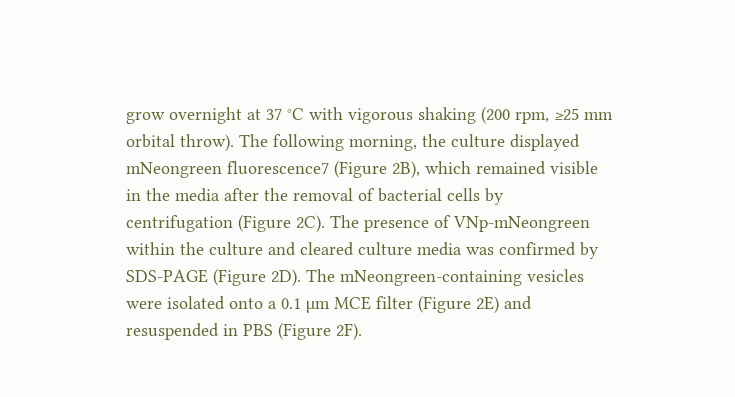grow overnight at 37 °C with vigorous shaking (200 rpm, ≥25 mm orbital throw). The following morning, the culture displayed mNeongreen fluorescence7 (Figure 2B), which remained visible in the media after the removal of bacterial cells by centrifugation (Figure 2C). The presence of VNp-mNeongreen within the culture and cleared culture media was confirmed by SDS-PAGE (Figure 2D). The mNeongreen-containing vesicles were isolated onto a 0.1 µm MCE filter (Figure 2E) and resuspended in PBS (Figure 2F).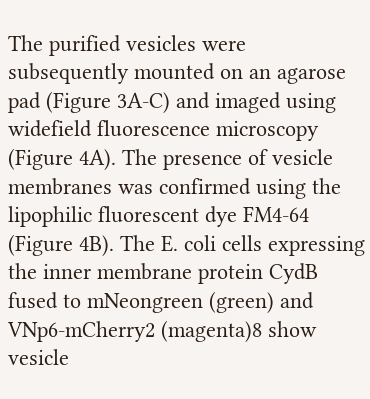The purified vesicles were subsequently mounted on an agarose pad (Figure 3A-C) and imaged using widefield fluorescence microscopy (Figure 4A). The presence of vesicle membranes was confirmed using the lipophilic fluorescent dye FM4-64 (Figure 4B). The E. coli cells expressing the inner membrane protein CydB fused to mNeongreen (green) and VNp6-mCherry2 (magenta)8 show vesicle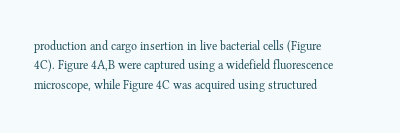production and cargo insertion in live bacterial cells (Figure 4C). Figure 4A,B were captured using a widefield fluorescence microscope, while Figure 4C was acquired using structured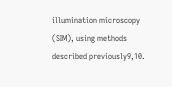illumination microscopy (SIM), using methods described previously9,10.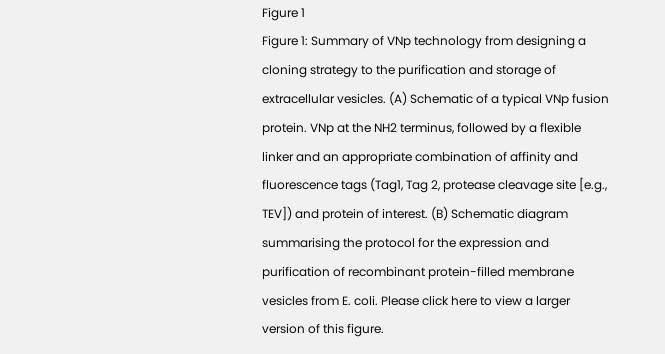Figure 1
Figure 1: Summary of VNp technology from designing a cloning strategy to the purification and storage of extracellular vesicles. (A) Schematic of a typical VNp fusion protein. VNp at the NH2 terminus, followed by a flexible linker and an appropriate combination of affinity and fluorescence tags (Tag1, Tag 2, protease cleavage site [e.g., TEV]) and protein of interest. (B) Schematic diagram summarising the protocol for the expression and purification of recombinant protein-filled membrane vesicles from E. coli. Please click here to view a larger version of this figure.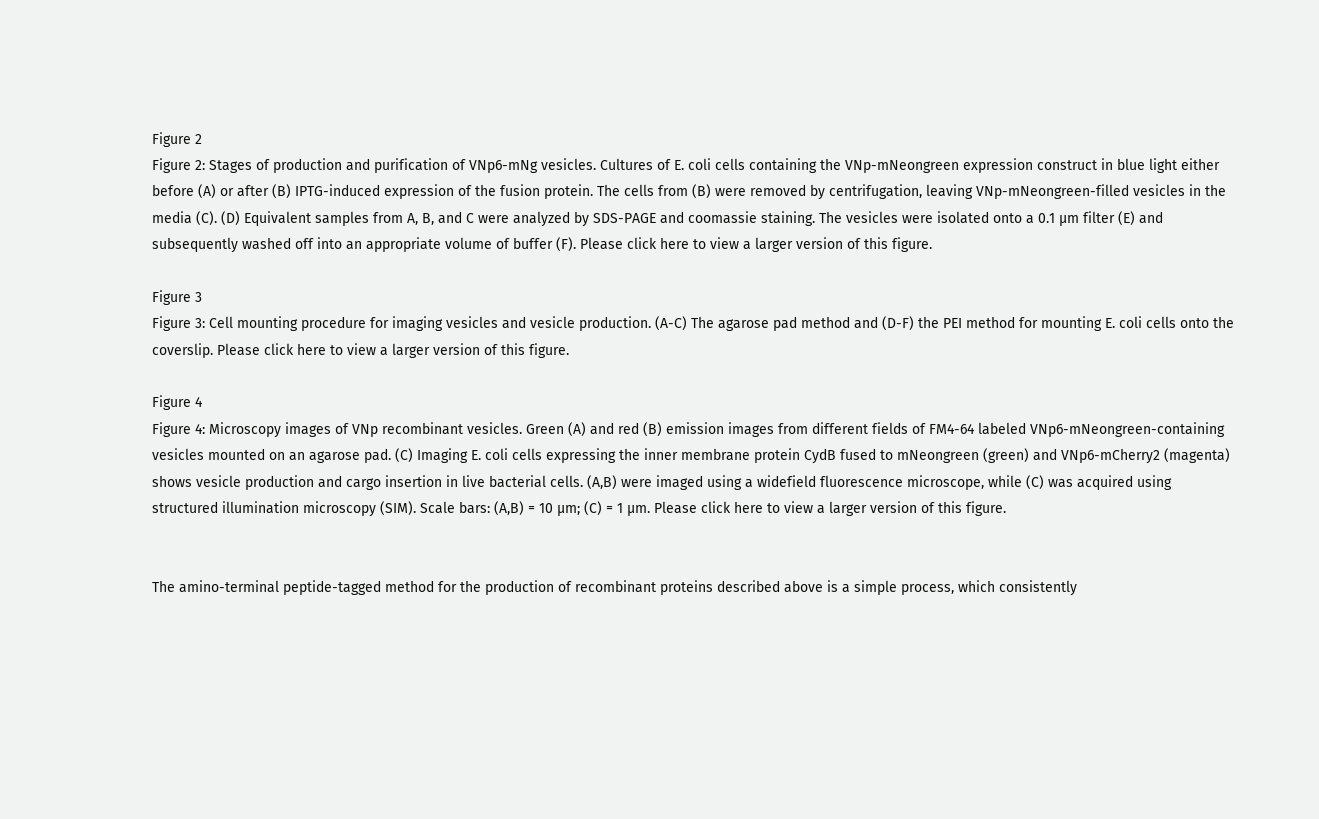Figure 2
Figure 2: Stages of production and purification of VNp6-mNg vesicles. Cultures of E. coli cells containing the VNp-mNeongreen expression construct in blue light either before (A) or after (B) IPTG-induced expression of the fusion protein. The cells from (B) were removed by centrifugation, leaving VNp-mNeongreen-filled vesicles in the media (C). (D) Equivalent samples from A, B, and C were analyzed by SDS-PAGE and coomassie staining. The vesicles were isolated onto a 0.1 µm filter (E) and subsequently washed off into an appropriate volume of buffer (F). Please click here to view a larger version of this figure.

Figure 3
Figure 3: Cell mounting procedure for imaging vesicles and vesicle production. (A-C) The agarose pad method and (D-F) the PEI method for mounting E. coli cells onto the coverslip. Please click here to view a larger version of this figure.

Figure 4
Figure 4: Microscopy images of VNp recombinant vesicles. Green (A) and red (B) emission images from different fields of FM4-64 labeled VNp6-mNeongreen-containing vesicles mounted on an agarose pad. (C) Imaging E. coli cells expressing the inner membrane protein CydB fused to mNeongreen (green) and VNp6-mCherry2 (magenta) shows vesicle production and cargo insertion in live bacterial cells. (A,B) were imaged using a widefield fluorescence microscope, while (C) was acquired using structured illumination microscopy (SIM). Scale bars: (A,B) = 10 µm; (C) = 1 µm. Please click here to view a larger version of this figure.


The amino-terminal peptide-tagged method for the production of recombinant proteins described above is a simple process, which consistently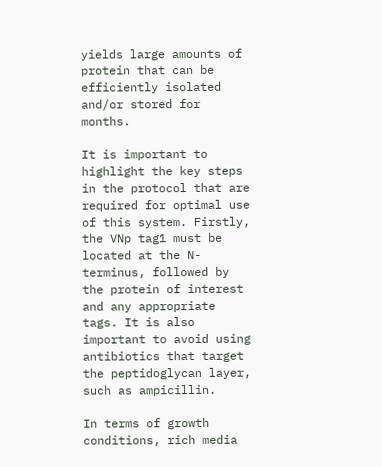yields large amounts of protein that can be efficiently isolated and/or stored for months.

It is important to highlight the key steps in the protocol that are required for optimal use of this system. Firstly, the VNp tag1 must be located at the N-terminus, followed by the protein of interest and any appropriate tags. It is also important to avoid using antibiotics that target the peptidoglycan layer, such as ampicillin.

In terms of growth conditions, rich media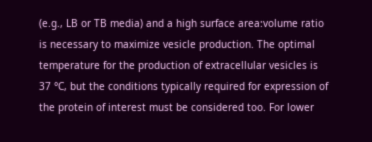(e.g., LB or TB media) and a high surface area:volume ratio is necessary to maximize vesicle production. The optimal temperature for the production of extracellular vesicles is 37 °C, but the conditions typically required for expression of the protein of interest must be considered too. For lower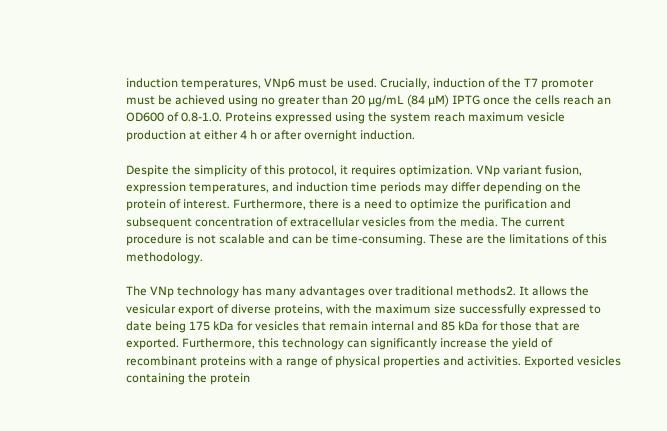induction temperatures, VNp6 must be used. Crucially, induction of the T7 promoter must be achieved using no greater than 20 µg/mL (84 µM) IPTG once the cells reach an OD600 of 0.8-1.0. Proteins expressed using the system reach maximum vesicle production at either 4 h or after overnight induction.

Despite the simplicity of this protocol, it requires optimization. VNp variant fusion, expression temperatures, and induction time periods may differ depending on the protein of interest. Furthermore, there is a need to optimize the purification and subsequent concentration of extracellular vesicles from the media. The current procedure is not scalable and can be time-consuming. These are the limitations of this methodology.

The VNp technology has many advantages over traditional methods2. It allows the vesicular export of diverse proteins, with the maximum size successfully expressed to date being 175 kDa for vesicles that remain internal and 85 kDa for those that are exported. Furthermore, this technology can significantly increase the yield of recombinant proteins with a range of physical properties and activities. Exported vesicles containing the protein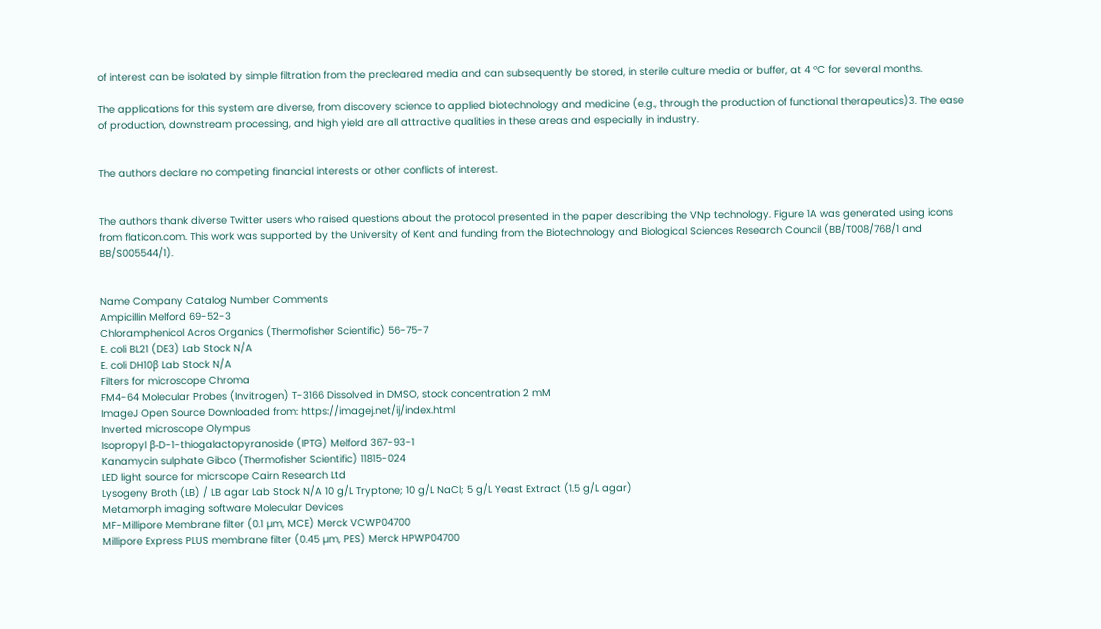of interest can be isolated by simple filtration from the precleared media and can subsequently be stored, in sterile culture media or buffer, at 4 °C for several months.

The applications for this system are diverse, from discovery science to applied biotechnology and medicine (e.g., through the production of functional therapeutics)3. The ease of production, downstream processing, and high yield are all attractive qualities in these areas and especially in industry.


The authors declare no competing financial interests or other conflicts of interest.


The authors thank diverse Twitter users who raised questions about the protocol presented in the paper describing the VNp technology. Figure 1A was generated using icons from flaticon.com. This work was supported by the University of Kent and funding from the Biotechnology and Biological Sciences Research Council (BB/T008/768/1 and BB/S005544/1).


Name Company Catalog Number Comments
Ampicillin Melford 69-52-3
Chloramphenicol Acros Organics (Thermofisher Scientific) 56-75-7
E. coli BL21 (DE3) Lab Stock N/A
E. coli DH10β Lab Stock N/A
Filters for microscope Chroma
FM4-64 Molecular Probes (Invitrogen) T-3166 Dissolved in DMSO, stock concentration 2 mM
ImageJ Open Source Downloaded from: https://imagej.net/ij/index.html
Inverted microscope Olympus
Isopropyl β-D-1-thiogalactopyranoside (IPTG) Melford 367-93-1
Kanamycin sulphate Gibco (Thermofisher Scientific) 11815-024
LED light source for micrscope Cairn Research Ltd
Lysogeny Broth (LB) / LB agar Lab Stock N/A 10 g/L Tryptone; 10 g/L NaCl; 5 g/L Yeast Extract (1.5 g/L agar)
Metamorph imaging software Molecular Devices
MF-Millipore Membrane filter (0.1 µm, MCE) Merck VCWP04700
Millipore Express PLUS membrane filter (0.45 µm, PES) Merck HPWP04700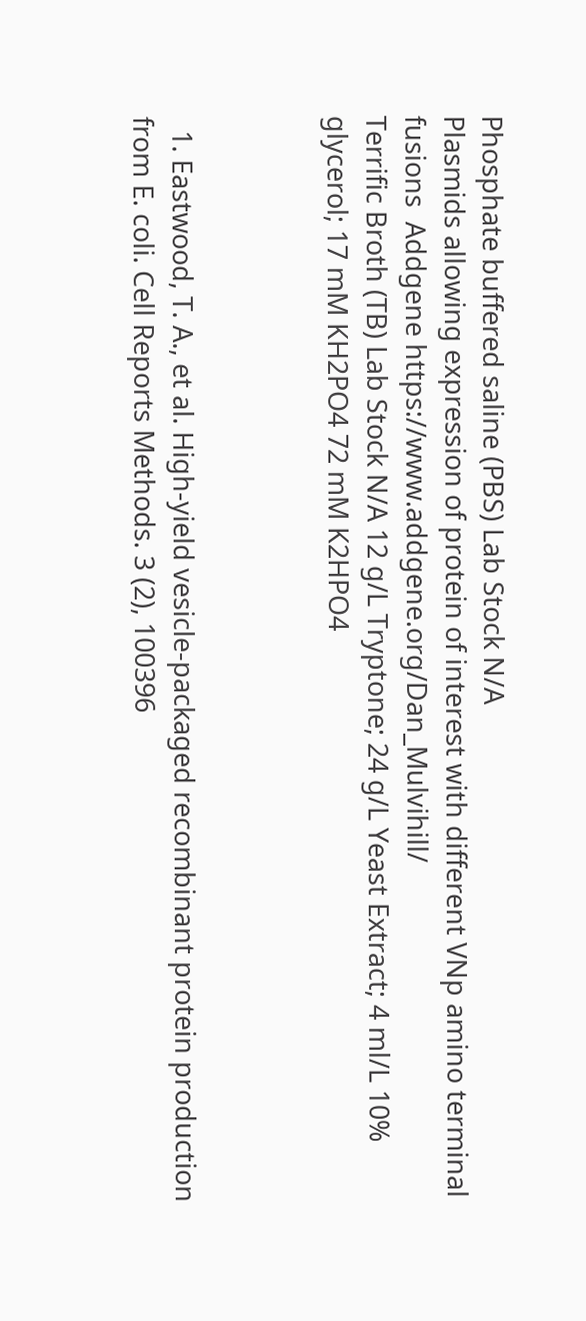Phosphate buffered saline (PBS) Lab Stock N/A
Plasmids allowing expression of protein of interest with different VNp amino terminal fusions  Addgene https://www.addgene.org/Dan_Mulvihill/
Terrific Broth (TB) Lab Stock N/A 12 g/L Tryptone; 24 g/L Yeast Extract; 4 ml/L 10% glycerol; 17 mM KH2PO4 72 mM K2HPO4



  1. Eastwood, T. A., et al. High-yield vesicle-packaged recombinant protein production from E. coli. Cell Reports Methods. 3 (2), 100396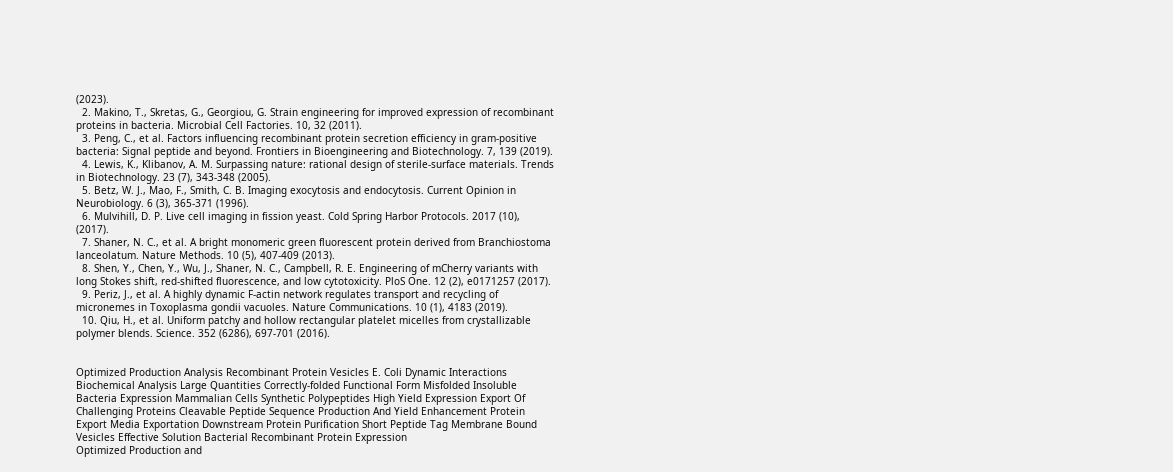(2023).
  2. Makino, T., Skretas, G., Georgiou, G. Strain engineering for improved expression of recombinant proteins in bacteria. Microbial Cell Factories. 10, 32 (2011).
  3. Peng, C., et al. Factors influencing recombinant protein secretion efficiency in gram-positive bacteria: Signal peptide and beyond. Frontiers in Bioengineering and Biotechnology. 7, 139 (2019).
  4. Lewis, K., Klibanov, A. M. Surpassing nature: rational design of sterile-surface materials. Trends in Biotechnology. 23 (7), 343-348 (2005).
  5. Betz, W. J., Mao, F., Smith, C. B. Imaging exocytosis and endocytosis. Current Opinion in Neurobiology. 6 (3), 365-371 (1996).
  6. Mulvihill, D. P. Live cell imaging in fission yeast. Cold Spring Harbor Protocols. 2017 (10), (2017).
  7. Shaner, N. C., et al. A bright monomeric green fluorescent protein derived from Branchiostoma lanceolatum. Nature Methods. 10 (5), 407-409 (2013).
  8. Shen, Y., Chen, Y., Wu, J., Shaner, N. C., Campbell, R. E. Engineering of mCherry variants with long Stokes shift, red-shifted fluorescence, and low cytotoxicity. PloS One. 12 (2), e0171257 (2017).
  9. Periz, J., et al. A highly dynamic F-actin network regulates transport and recycling of micronemes in Toxoplasma gondii vacuoles. Nature Communications. 10 (1), 4183 (2019).
  10. Qiu, H., et al. Uniform patchy and hollow rectangular platelet micelles from crystallizable polymer blends. Science. 352 (6286), 697-701 (2016).


Optimized Production Analysis Recombinant Protein Vesicles E. Coli Dynamic Interactions Biochemical Analysis Large Quantities Correctly-folded Functional Form Misfolded Insoluble Bacteria Expression Mammalian Cells Synthetic Polypeptides High Yield Expression Export Of Challenging Proteins Cleavable Peptide Sequence Production And Yield Enhancement Protein Export Media Exportation Downstream Protein Purification Short Peptide Tag Membrane Bound Vesicles Effective Solution Bacterial Recombinant Protein Expression
Optimized Production and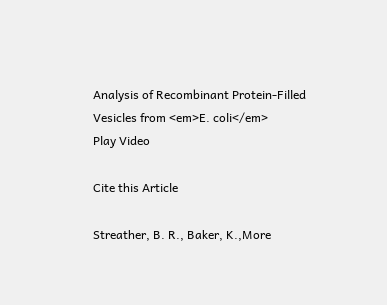Analysis of Recombinant Protein-Filled Vesicles from <em>E. coli</em>
Play Video

Cite this Article

Streather, B. R., Baker, K.,More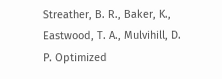Streather, B. R., Baker, K., Eastwood, T. A., Mulvihill, D. P. Optimized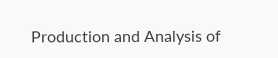Production and Analysis of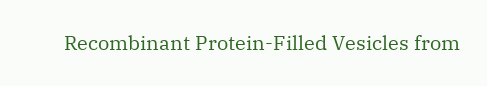Recombinant Protein-Filled Vesicles from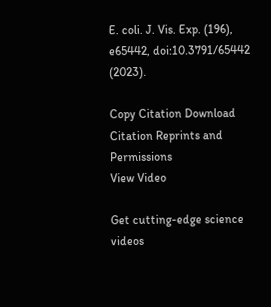E. coli. J. Vis. Exp. (196), e65442, doi:10.3791/65442 (2023).

Copy Citation Download Citation Reprints and Permissions
View Video

Get cutting-edge science videos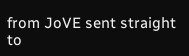from JoVE sent straight to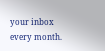your inbox every month.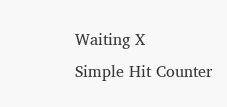Waiting X
Simple Hit Counter